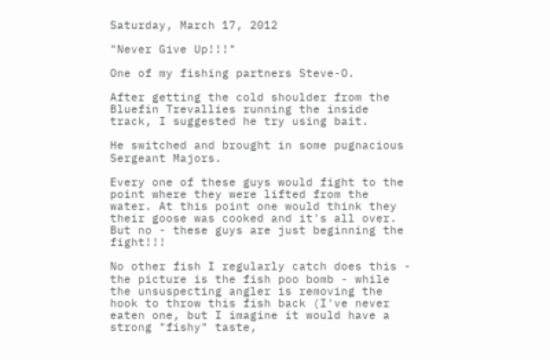Saturday, March 17, 2012

"Never Give Up!!!"

One of my fishing partners Steve-O.

After getting the cold shoulder from the Bluefin Trevallies running the inside track, I suggested he try using bait.

He switched and brought in some pugnacious Sergeant Majors.

Every one of these guys would fight to the point where they were lifted from the water. At this point one would think they their goose was cooked and it's all over. But no - these guys are just beginning the fight!!!

No other fish I regularly catch does this - the picture is the fish poo bomb - while the unsuspecting angler is removing the hook to throw this fish back (I've never eaten one, but I imagine it would have a strong "fishy" taste,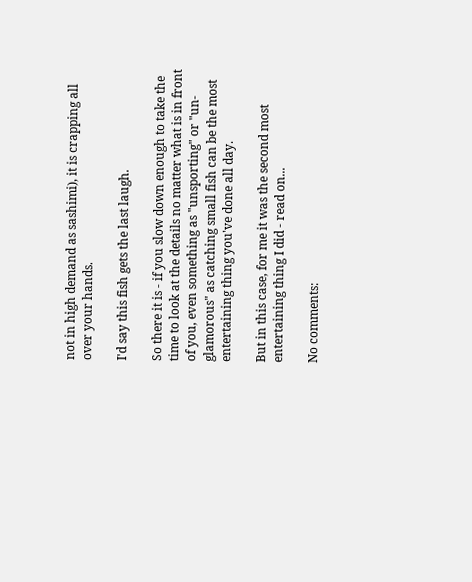not in high demand as sashimi), it is crapping all over your hands.

I'd say this fish gets the last laugh.

So there it is - if you slow down enough to take the time to look at the details no matter what is in front of you, even something as "unsporting" or "un-glamorous" as catching small fish can be the most entertaining thing you've done all day.

But in this case, for me it was the second most entertaining thing I did - read on...

No comments: